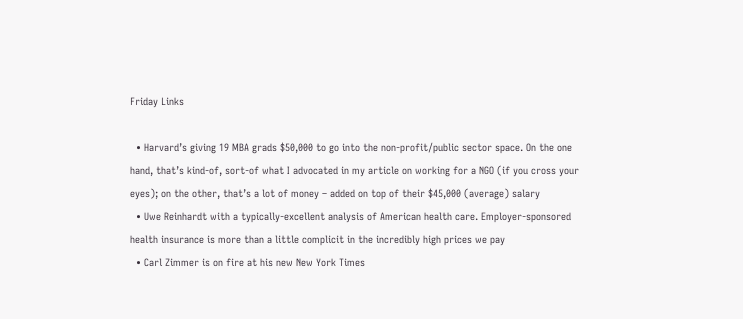Friday Links

  • Harvard’s giving 19 MBA grads $50,000 to go into the non-profit/public sector space. On the one hand, that’s kind-of, sort-of what I advocated in my article on working for a NGO (if you cross your eyes); on the other, that’s a lot of money – added on top of their $45,000 (average) salary
  • Uwe Reinhardt with a typically-excellent analysis of American health care. Employer-sponsored health insurance is more than a little complicit in the incredibly high prices we pay
  • Carl Zimmer is on fire at his new New York Times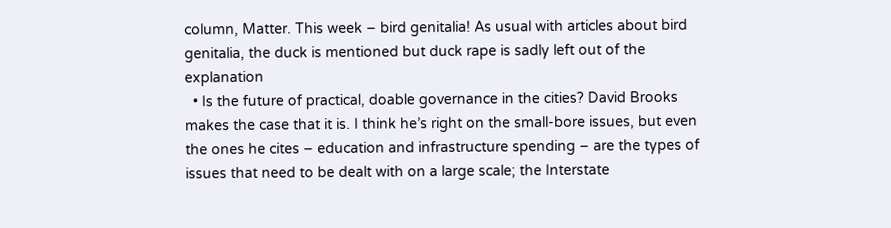column, Matter. This week – bird genitalia! As usual with articles about bird genitalia, the duck is mentioned but duck rape is sadly left out of the explanation
  • Is the future of practical, doable governance in the cities? David Brooks makes the case that it is. I think he’s right on the small-bore issues, but even the ones he cites – education and infrastructure spending – are the types of issues that need to be dealt with on a large scale; the Interstate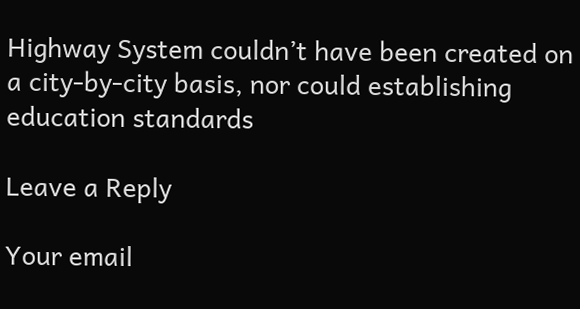Highway System couldn’t have been created on a city-by-city basis, nor could establishing education standards

Leave a Reply

Your email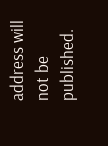address will not be published.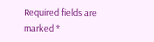Required fields are marked *